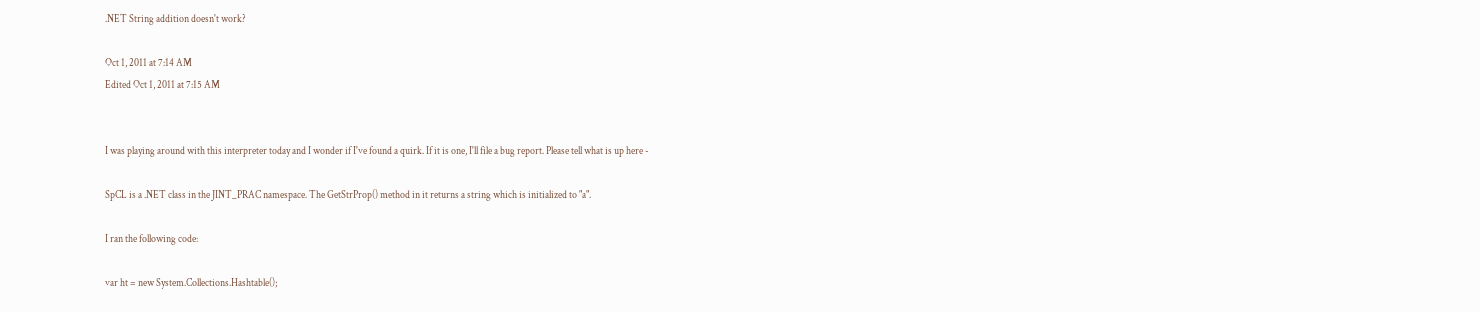.NET String addition doesn't work?

Oct 1, 2011 at 7:14 AM
Edited Oct 1, 2011 at 7:15 AM


I was playing around with this interpreter today and I wonder if I've found a quirk. If it is one, I'll file a bug report. Please tell what is up here -

SpCL is a .NET class in the JINT_PRAC namespace. The GetStrProp() method in it returns a string which is initialized to "a".

I ran the following code:

var ht = new System.Collections.Hashtable();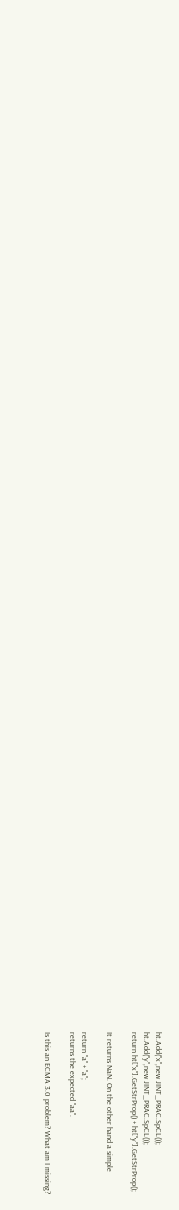ht.Add("x",new JINT_PRAC.SpCL());
ht.Add("y",new JINT_PRAC.SpCL());
return ht["x"].GetStrProp() + ht["y"].GetStrProp();

It returns NaN. On the other hand a simple

return "a" + "a";
returns the expected "aa".

Is this an ECMA 3.0 problem? What am I missing?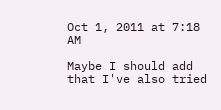Oct 1, 2011 at 7:18 AM

Maybe I should add that I've also tried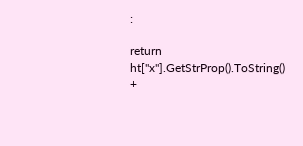:

return ht["x"].GetStrProp().ToString() +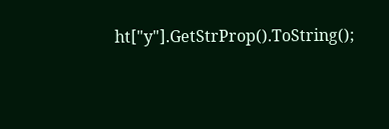ht["y"].GetStrProp().ToString();